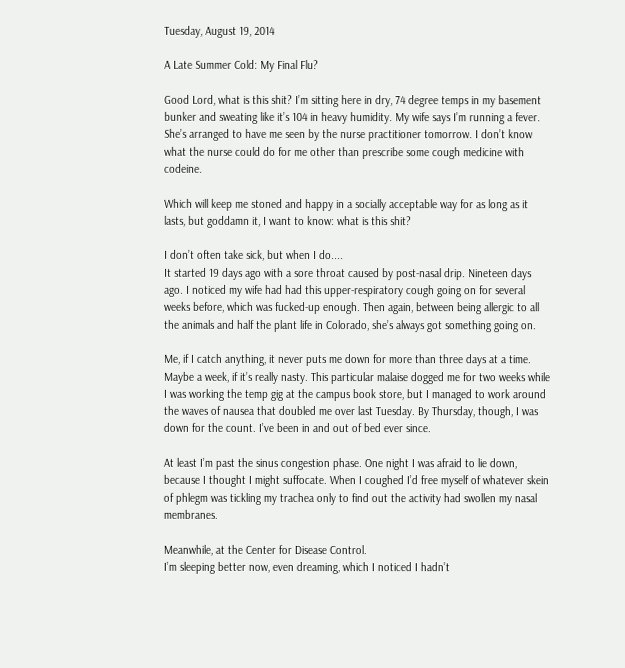Tuesday, August 19, 2014

A Late Summer Cold: My Final Flu?

Good Lord, what is this shit? I’m sitting here in dry, 74 degree temps in my basement bunker and sweating like it’s 104 in heavy humidity. My wife says I’m running a fever. She’s arranged to have me seen by the nurse practitioner tomorrow. I don’t know what the nurse could do for me other than prescribe some cough medicine with codeine.

Which will keep me stoned and happy in a socially acceptable way for as long as it lasts, but goddamn it, I want to know: what is this shit?

I don’t often take sick, but when I do....
It started 19 days ago with a sore throat caused by post-nasal drip. Nineteen days ago. I noticed my wife had had this upper-respiratory cough going on for several weeks before, which was fucked-up enough. Then again, between being allergic to all the animals and half the plant life in Colorado, she’s always got something going on.

Me, if I catch anything, it never puts me down for more than three days at a time. Maybe a week, if it’s really nasty. This particular malaise dogged me for two weeks while I was working the temp gig at the campus book store, but I managed to work around the waves of nausea that doubled me over last Tuesday. By Thursday, though, I was down for the count. I’ve been in and out of bed ever since.

At least I’m past the sinus congestion phase. One night I was afraid to lie down, because I thought I might suffocate. When I coughed I’d free myself of whatever skein of phlegm was tickling my trachea only to find out the activity had swollen my nasal membranes.

Meanwhile, at the Center for Disease Control.
I’m sleeping better now, even dreaming, which I noticed I hadn’t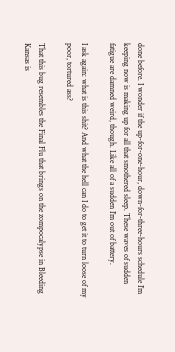done before. I wonder if the up-for-one-hour, down-for-three-hours schedule I’m keeping now is making up for all that smothered sleep. These waves of sudden fatigue are damned weird, though. Like all of a sudden I’m out of battery.

I ask again: what is this shit? And what the hell can I do to get it to turn loose of my poor, tortured ass?

That this bug resembles the Final Flu that brings on the zompocalypse in Bleeding Kansas is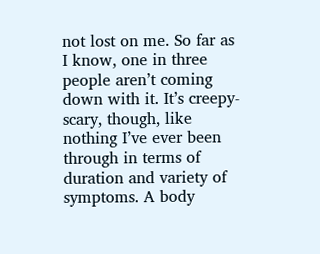not lost on me. So far as I know, one in three people aren’t coming down with it. It’s creepy-scary, though, like nothing I’ve ever been through in terms of duration and variety of symptoms. A body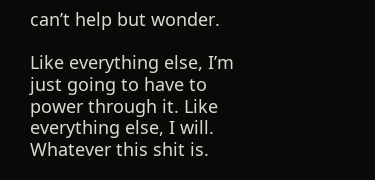can’t help but wonder.

Like everything else, I’m just going to have to power through it. Like everything else, I will. Whatever this shit is.